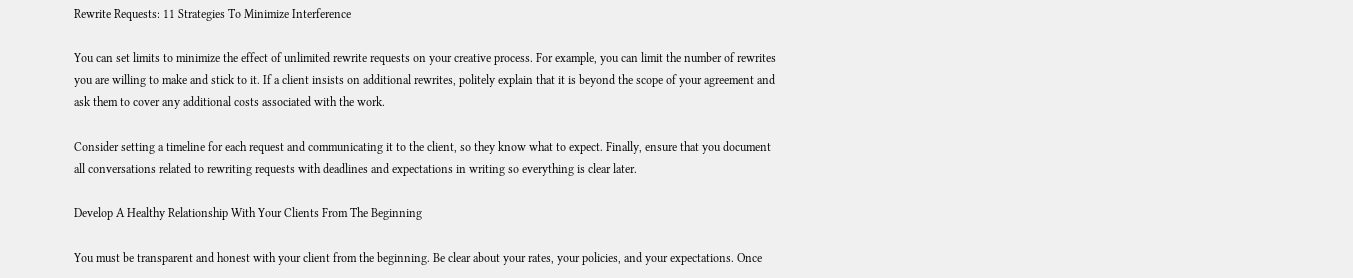Rewrite Requests: 11 Strategies To Minimize Interference

You can set limits to minimize the effect of unlimited rewrite requests on your creative process. For example, you can limit the number of rewrites you are willing to make and stick to it. If a client insists on additional rewrites, politely explain that it is beyond the scope of your agreement and ask them to cover any additional costs associated with the work.

Consider setting a timeline for each request and communicating it to the client, so they know what to expect. Finally, ensure that you document all conversations related to rewriting requests with deadlines and expectations in writing so everything is clear later.

Develop A Healthy Relationship With Your Clients From The Beginning

You must be transparent and honest with your client from the beginning. Be clear about your rates, your policies, and your expectations. Once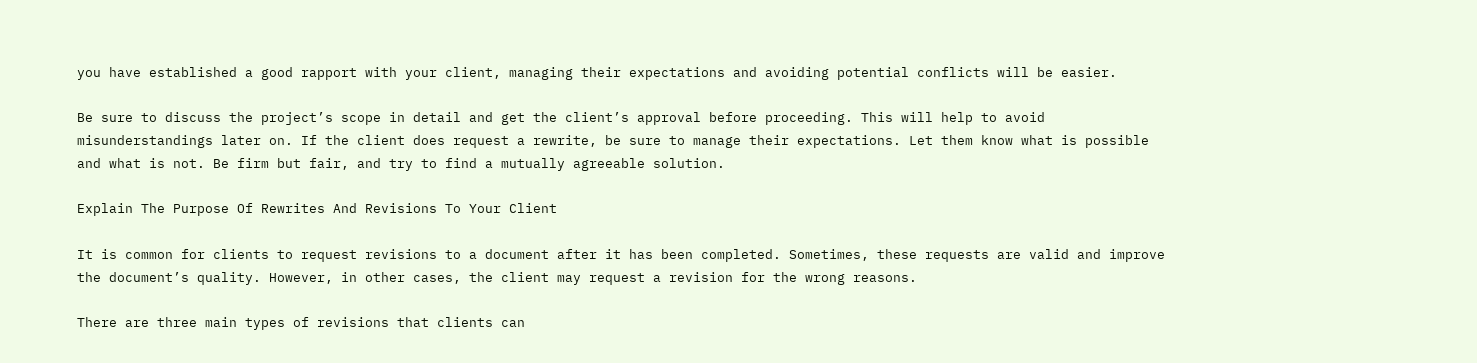you have established a good rapport with your client, managing their expectations and avoiding potential conflicts will be easier.

Be sure to discuss the project’s scope in detail and get the client’s approval before proceeding. This will help to avoid misunderstandings later on. If the client does request a rewrite, be sure to manage their expectations. Let them know what is possible and what is not. Be firm but fair, and try to find a mutually agreeable solution.

Explain The Purpose Of Rewrites And Revisions To Your Client

It is common for clients to request revisions to a document after it has been completed. Sometimes, these requests are valid and improve the document’s quality. However, in other cases, the client may request a revision for the wrong reasons.

There are three main types of revisions that clients can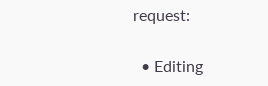request:

  • Editing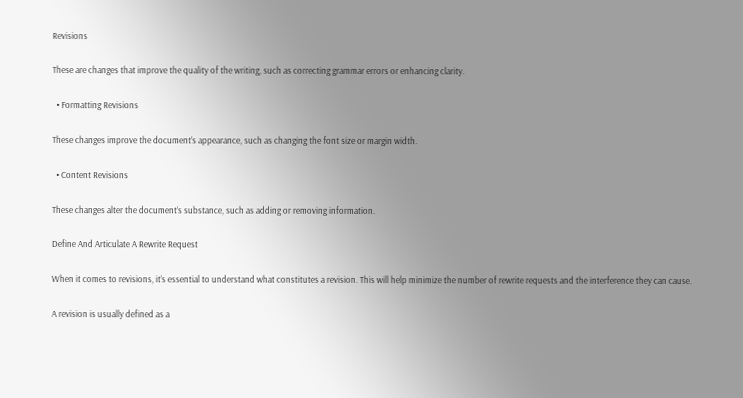Revisions

These are changes that improve the quality of the writing, such as correcting grammar errors or enhancing clarity.

  • Formatting Revisions

These changes improve the document’s appearance, such as changing the font size or margin width.

  • Content Revisions

These changes alter the document’s substance, such as adding or removing information.

Define And Articulate A Rewrite Request

When it comes to revisions, it’s essential to understand what constitutes a revision. This will help minimize the number of rewrite requests and the interference they can cause.

A revision is usually defined as a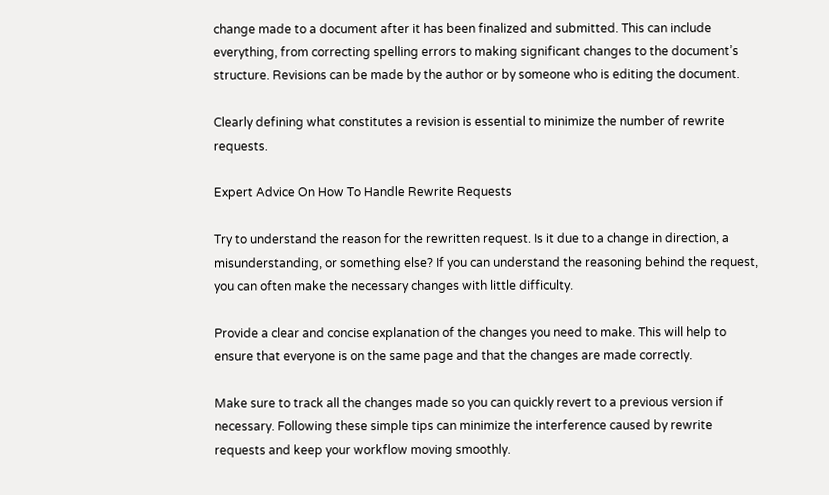change made to a document after it has been finalized and submitted. This can include everything, from correcting spelling errors to making significant changes to the document’s structure. Revisions can be made by the author or by someone who is editing the document.

Clearly defining what constitutes a revision is essential to minimize the number of rewrite requests.

Expert Advice On How To Handle Rewrite Requests

Try to understand the reason for the rewritten request. Is it due to a change in direction, a misunderstanding, or something else? If you can understand the reasoning behind the request, you can often make the necessary changes with little difficulty.

Provide a clear and concise explanation of the changes you need to make. This will help to ensure that everyone is on the same page and that the changes are made correctly.

Make sure to track all the changes made so you can quickly revert to a previous version if necessary. Following these simple tips can minimize the interference caused by rewrite requests and keep your workflow moving smoothly.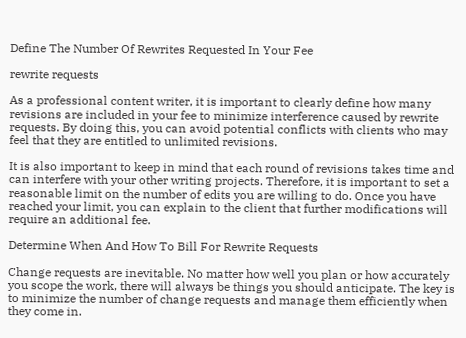Define The Number Of Rewrites Requested In Your Fee

rewrite requests

As a professional content writer, it is important to clearly define how many revisions are included in your fee to minimize interference caused by rewrite requests. By doing this, you can avoid potential conflicts with clients who may feel that they are entitled to unlimited revisions.

It is also important to keep in mind that each round of revisions takes time and can interfere with your other writing projects. Therefore, it is important to set a reasonable limit on the number of edits you are willing to do. Once you have reached your limit, you can explain to the client that further modifications will require an additional fee.

Determine When And How To Bill For Rewrite Requests

Change requests are inevitable. No matter how well you plan or how accurately you scope the work, there will always be things you should anticipate. The key is to minimize the number of change requests and manage them efficiently when they come in.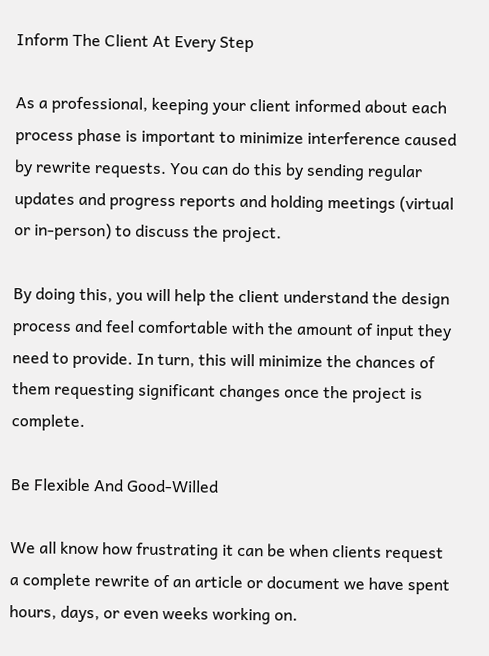Inform The Client At Every Step

As a professional, keeping your client informed about each process phase is important to minimize interference caused by rewrite requests. You can do this by sending regular updates and progress reports and holding meetings (virtual or in-person) to discuss the project.

By doing this, you will help the client understand the design process and feel comfortable with the amount of input they need to provide. In turn, this will minimize the chances of them requesting significant changes once the project is complete.

Be Flexible And Good-Willed

We all know how frustrating it can be when clients request a complete rewrite of an article or document we have spent hours, days, or even weeks working on.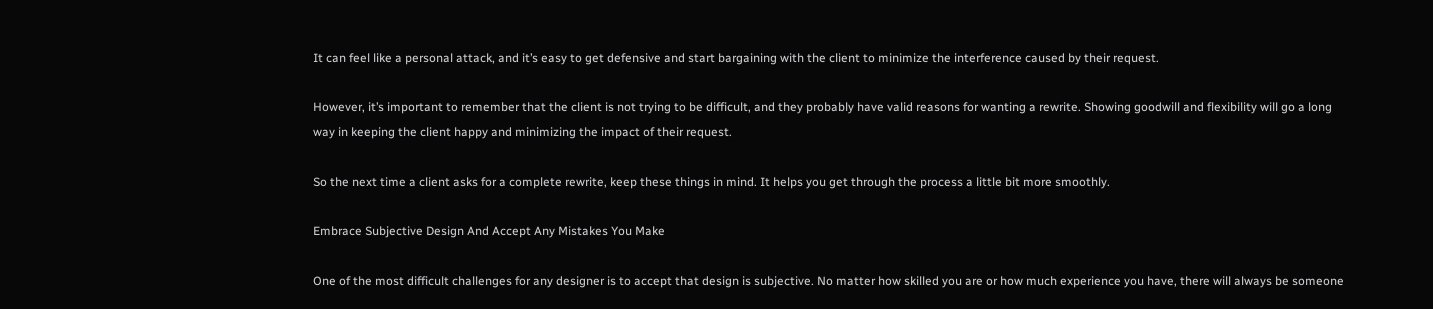It can feel like a personal attack, and it’s easy to get defensive and start bargaining with the client to minimize the interference caused by their request.

However, it’s important to remember that the client is not trying to be difficult, and they probably have valid reasons for wanting a rewrite. Showing goodwill and flexibility will go a long way in keeping the client happy and minimizing the impact of their request.

So the next time a client asks for a complete rewrite, keep these things in mind. It helps you get through the process a little bit more smoothly.

Embrace Subjective Design And Accept Any Mistakes You Make

One of the most difficult challenges for any designer is to accept that design is subjective. No matter how skilled you are or how much experience you have, there will always be someone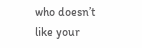who doesn’t like your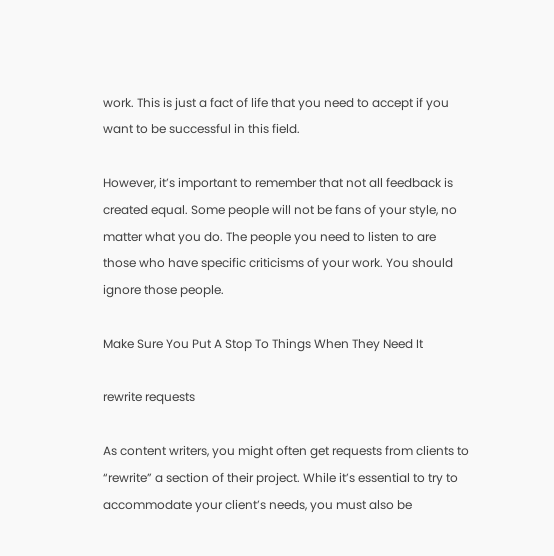work. This is just a fact of life that you need to accept if you want to be successful in this field.

However, it’s important to remember that not all feedback is created equal. Some people will not be fans of your style, no matter what you do. The people you need to listen to are those who have specific criticisms of your work. You should ignore those people.

Make Sure You Put A Stop To Things When They Need It

rewrite requests

As content writers, you might often get requests from clients to “rewrite” a section of their project. While it’s essential to try to accommodate your client’s needs, you must also be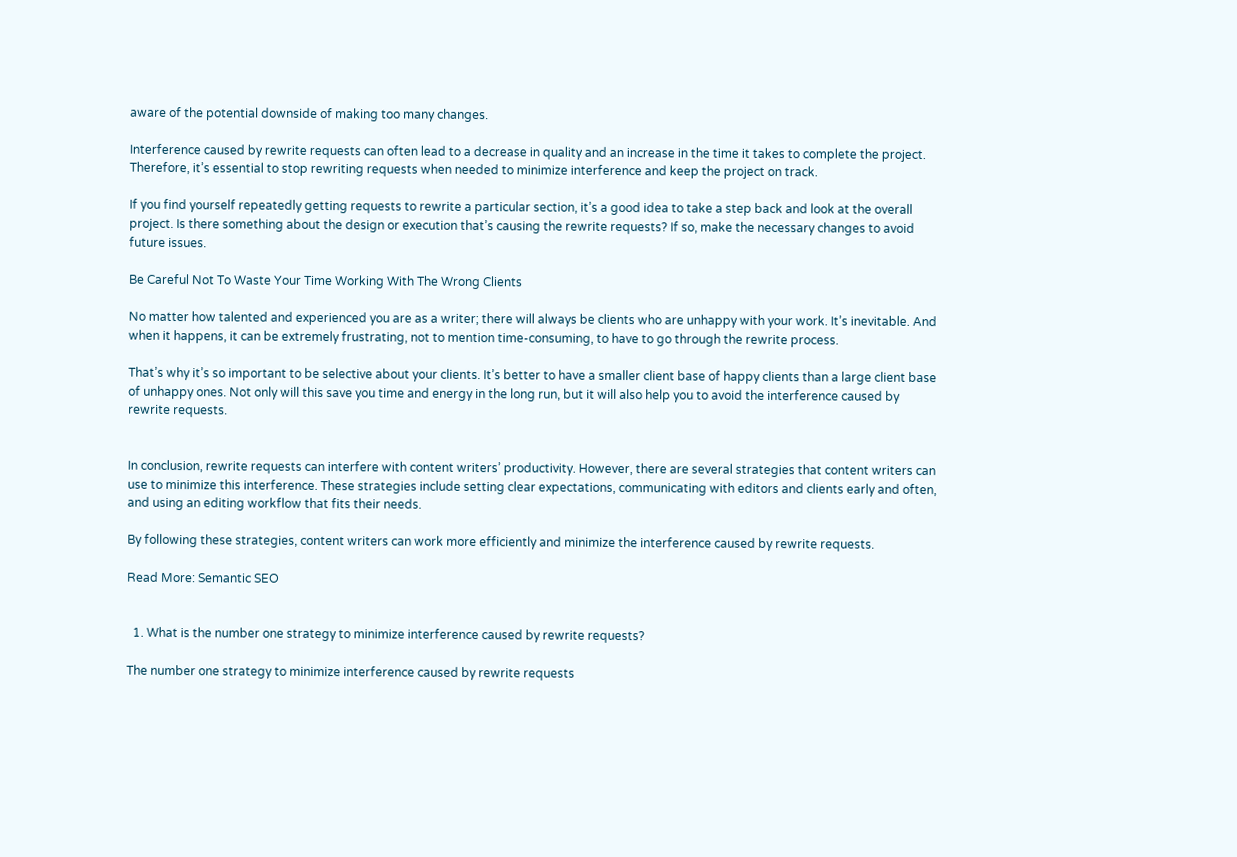aware of the potential downside of making too many changes.

Interference caused by rewrite requests can often lead to a decrease in quality and an increase in the time it takes to complete the project. Therefore, it’s essential to stop rewriting requests when needed to minimize interference and keep the project on track.

If you find yourself repeatedly getting requests to rewrite a particular section, it’s a good idea to take a step back and look at the overall project. Is there something about the design or execution that’s causing the rewrite requests? If so, make the necessary changes to avoid future issues.

Be Careful Not To Waste Your Time Working With The Wrong Clients

No matter how talented and experienced you are as a writer; there will always be clients who are unhappy with your work. It’s inevitable. And when it happens, it can be extremely frustrating, not to mention time-consuming, to have to go through the rewrite process.

That’s why it’s so important to be selective about your clients. It’s better to have a smaller client base of happy clients than a large client base of unhappy ones. Not only will this save you time and energy in the long run, but it will also help you to avoid the interference caused by rewrite requests.


In conclusion, rewrite requests can interfere with content writers’ productivity. However, there are several strategies that content writers can use to minimize this interference. These strategies include setting clear expectations, communicating with editors and clients early and often, and using an editing workflow that fits their needs.

By following these strategies, content writers can work more efficiently and minimize the interference caused by rewrite requests.

Read More: Semantic SEO


  1. What is the number one strategy to minimize interference caused by rewrite requests?

The number one strategy to minimize interference caused by rewrite requests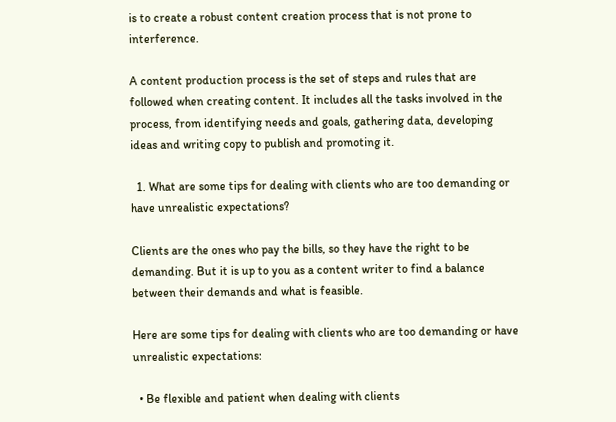is to create a robust content creation process that is not prone to interference.

A content production process is the set of steps and rules that are followed when creating content. It includes all the tasks involved in the process, from identifying needs and goals, gathering data, developing ideas and writing copy to publish and promoting it.

  1. What are some tips for dealing with clients who are too demanding or have unrealistic expectations?

Clients are the ones who pay the bills, so they have the right to be demanding. But it is up to you as a content writer to find a balance between their demands and what is feasible.

Here are some tips for dealing with clients who are too demanding or have unrealistic expectations:

  • Be flexible and patient when dealing with clients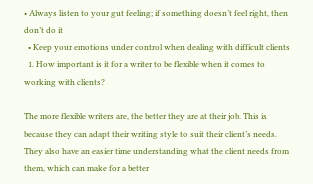• Always listen to your gut feeling; if something doesn’t feel right, then don’t do it
  • Keep your emotions under control when dealing with difficult clients
  1. How important is it for a writer to be flexible when it comes to working with clients?

The more flexible writers are, the better they are at their job. This is because they can adapt their writing style to suit their client’s needs. They also have an easier time understanding what the client needs from them, which can make for a better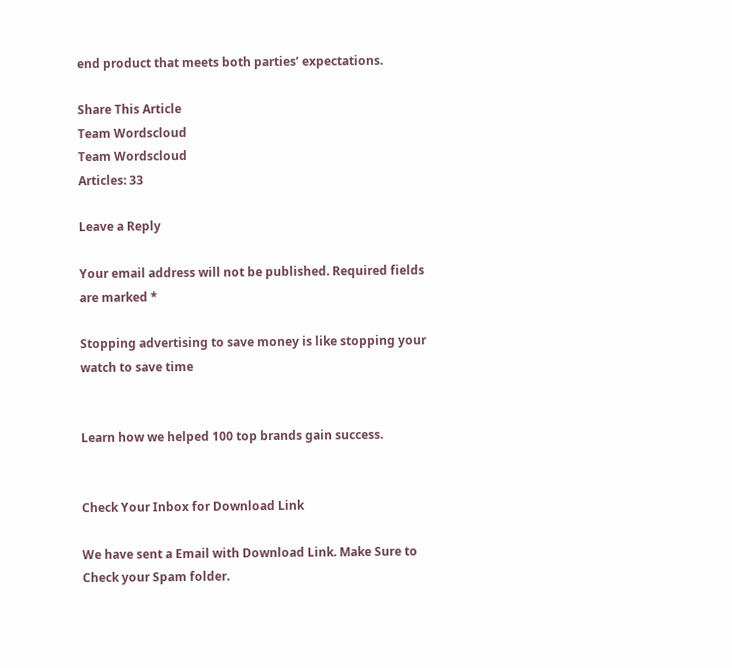end product that meets both parties’ expectations.

Share This Article
Team Wordscloud
Team Wordscloud
Articles: 33

Leave a Reply

Your email address will not be published. Required fields are marked *

Stopping advertising to save money is like stopping your watch to save time


Learn how we helped 100 top brands gain success.


Check Your Inbox for Download Link

We have sent a Email with Download Link. Make Sure to Check your Spam folder.